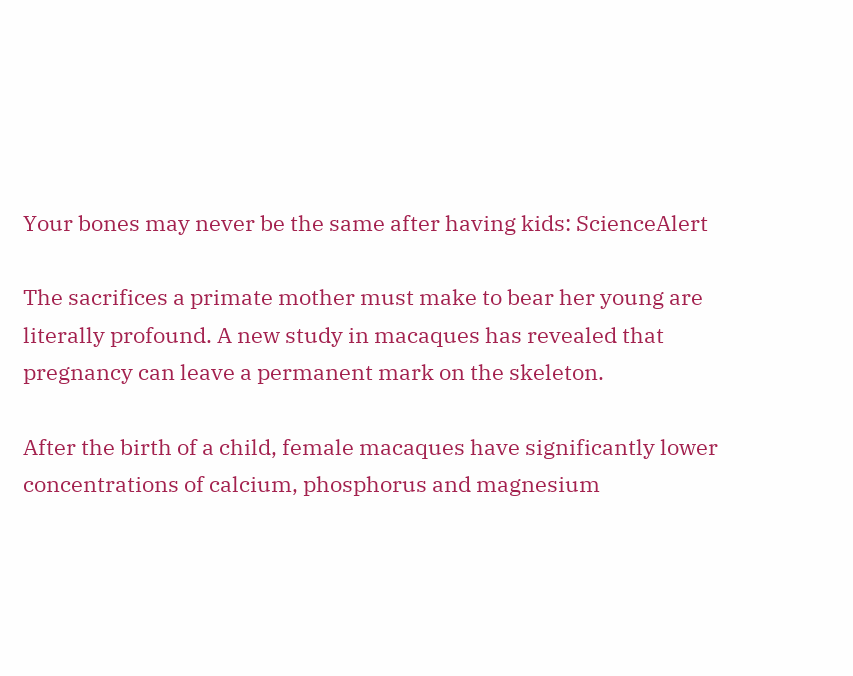Your bones may never be the same after having kids: ScienceAlert

The sacrifices a primate mother must make to bear her young are literally profound. A new study in macaques has revealed that pregnancy can leave a permanent mark on the skeleton.

After the birth of a child, female macaques have significantly lower concentrations of calcium, phosphorus and magnesium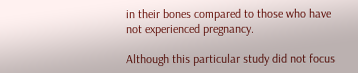in their bones compared to those who have not experienced pregnancy.

Although this particular study did not focus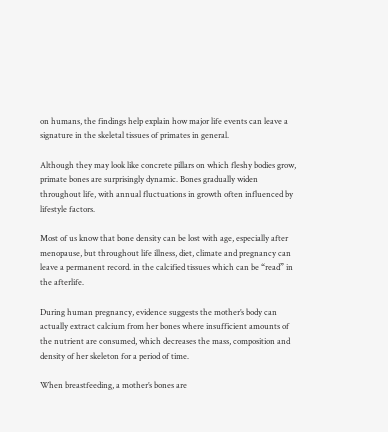on humans, the findings help explain how major life events can leave a signature in the skeletal tissues of primates in general.

Although they may look like concrete pillars on which fleshy bodies grow, primate bones are surprisingly dynamic. Bones gradually widen throughout life, with annual fluctuations in growth often influenced by lifestyle factors.

Most of us know that bone density can be lost with age, especially after menopause, but throughout life illness, diet, climate and pregnancy can leave a permanent record. in the calcified tissues which can be “read” in the afterlife.

During human pregnancy, evidence suggests the mother’s body can actually extract calcium from her bones where insufficient amounts of the nutrient are consumed, which decreases the mass, composition and density of her skeleton for a period of time.

When breastfeeding, a mother’s bones are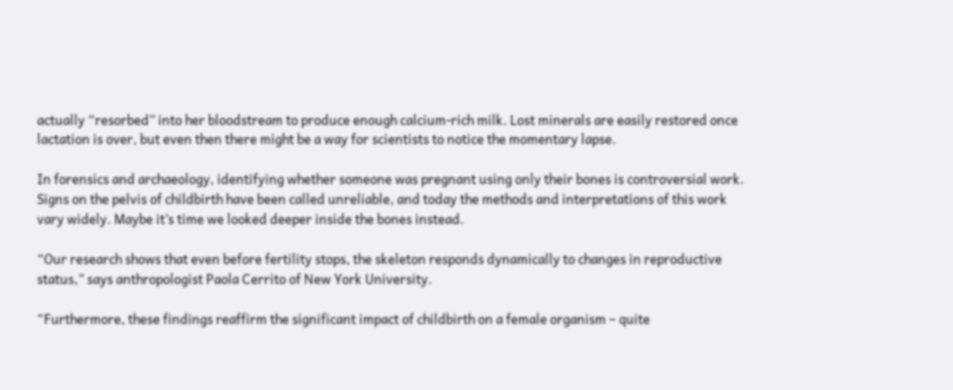actually “resorbed” into her bloodstream to produce enough calcium-rich milk. Lost minerals are easily restored once lactation is over, but even then there might be a way for scientists to notice the momentary lapse.

In forensics and archaeology, identifying whether someone was pregnant using only their bones is controversial work. Signs on the pelvis of childbirth have been called unreliable, and today the methods and interpretations of this work vary widely. Maybe it’s time we looked deeper inside the bones instead.

“Our research shows that even before fertility stops, the skeleton responds dynamically to changes in reproductive status,” says anthropologist Paola Cerrito of New York University.

“Furthermore, these findings reaffirm the significant impact of childbirth on a female organism – quite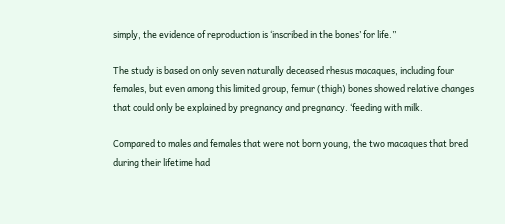simply, the evidence of reproduction is ‘inscribed in the bones’ for life.”

The study is based on only seven naturally deceased rhesus macaques, including four females, but even among this limited group, femur (thigh) bones showed relative changes that could only be explained by pregnancy and pregnancy. ‘feeding with milk.

Compared to males and females that were not born young, the two macaques that bred during their lifetime had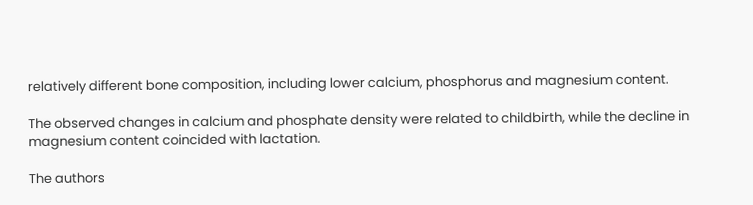relatively different bone composition, including lower calcium, phosphorus and magnesium content.

The observed changes in calcium and phosphate density were related to childbirth, while the decline in magnesium content coincided with lactation.

The authors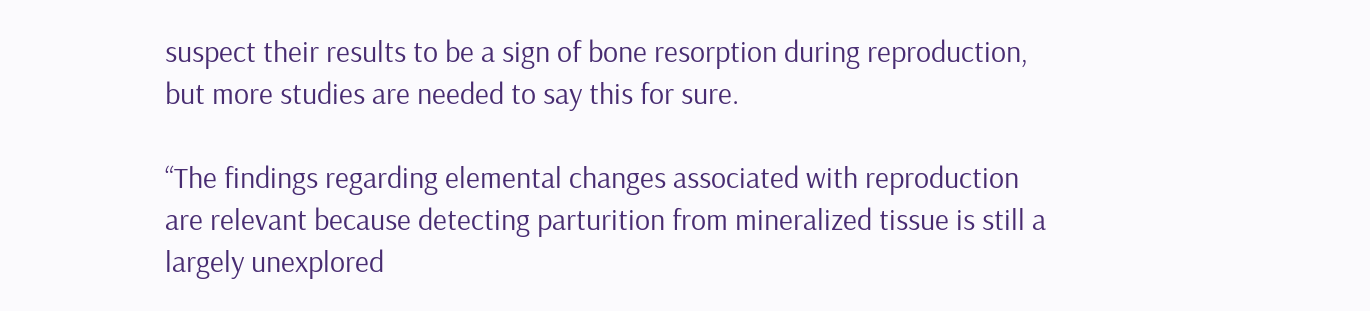suspect their results to be a sign of bone resorption during reproduction, but more studies are needed to say this for sure.

“The findings regarding elemental changes associated with reproduction are relevant because detecting parturition from mineralized tissue is still a largely unexplored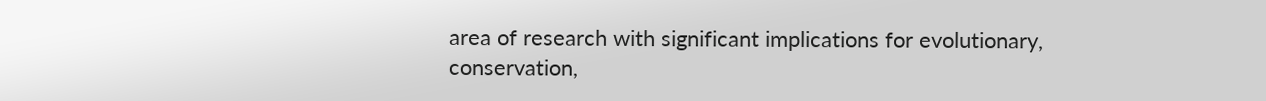area of research with significant implications for evolutionary, conservation,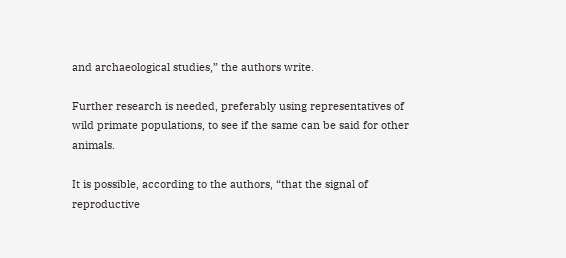and archaeological studies,” the authors write.

Further research is needed, preferably using representatives of wild primate populations, to see if the same can be said for other animals.

It is possible, according to the authors, “that the signal of reproductive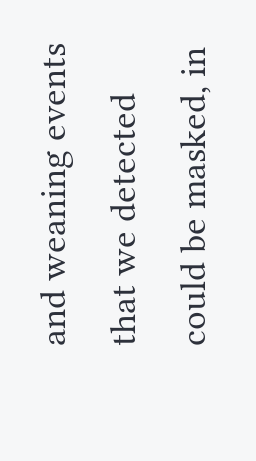and weaning events that we detected could be masked, in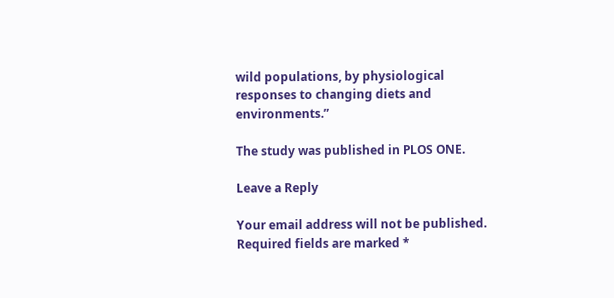wild populations, by physiological responses to changing diets and environments.”

The study was published in PLOS ONE.

Leave a Reply

Your email address will not be published. Required fields are marked *